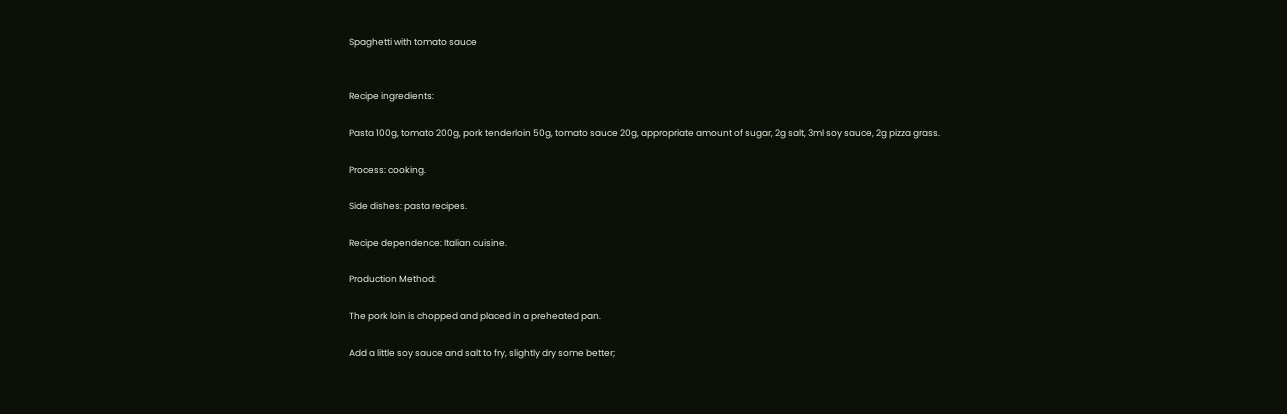Spaghetti with tomato sauce


Recipe ingredients:

Pasta 100g, tomato 200g, pork tenderloin 50g, tomato sauce 20g, appropriate amount of sugar, 2g salt, 3ml soy sauce, 2g pizza grass.

Process: cooking.

Side dishes: pasta recipes.

Recipe dependence: Italian cuisine.

Production Method:

The pork loin is chopped and placed in a preheated pan.

Add a little soy sauce and salt to fry, slightly dry some better;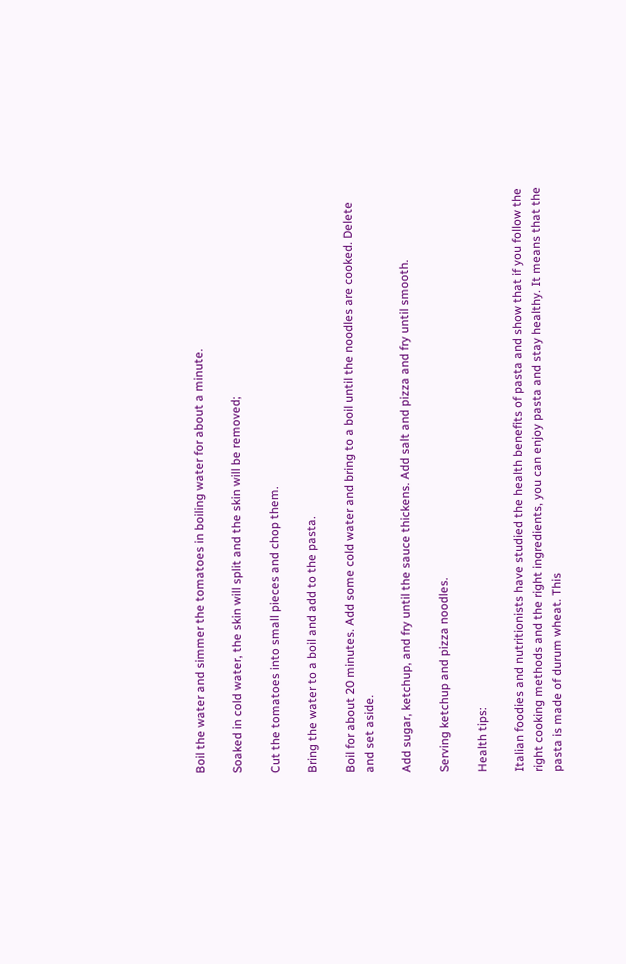Boil the water and simmer the tomatoes in boiling water for about a minute.

Soaked in cold water, the skin will split and the skin will be removed;

Cut the tomatoes into small pieces and chop them.

Bring the water to a boil and add to the pasta.

Boil for about 20 minutes. Add some cold water and bring to a boil until the noodles are cooked. Delete and set aside.

Add sugar, ketchup, and fry until the sauce thickens. Add salt and pizza and fry until smooth.

Serving ketchup and pizza noodles.

Health tips:

Italian foodies and nutritionists have studied the health benefits of pasta and show that if you follow the right cooking methods and the right ingredients, you can enjoy pasta and stay healthy. It means that the pasta is made of durum wheat. This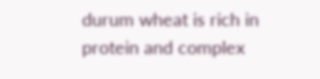durum wheat is rich in protein and complex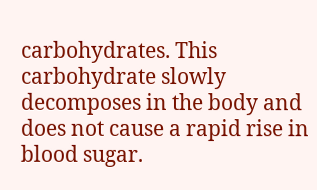carbohydrates. This carbohydrate slowly decomposes in the body and does not cause a rapid rise in blood sugar.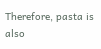Therefore, pasta is also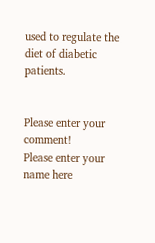used to regulate the diet of diabetic patients.


Please enter your comment!
Please enter your name here